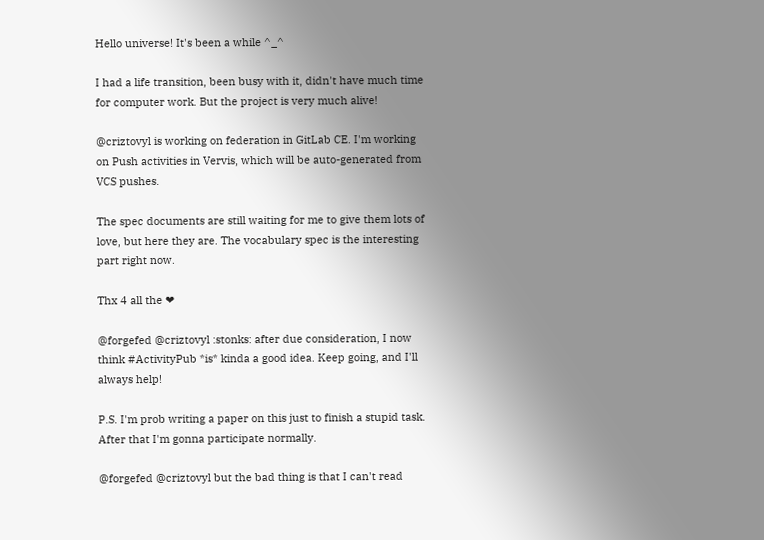Hello universe! It's been a while ^_^

I had a life transition, been busy with it, didn't have much time for computer work. But the project is very much alive!

@criztovyl is working on federation in GitLab CE. I'm working on Push activities in Vervis, which will be auto-generated from VCS pushes.

The spec documents are still waiting for me to give them lots of love, but here they are. The vocabulary spec is the interesting part right now.

Thx 4 all the ❤

@forgefed @criztovyl :stonks: after due consideration, I now think #ActivityPub *is* kinda a good idea. Keep going, and I'll always help!

P.S. I'm prob writing a paper on this just to finish a stupid task. After that I'm gonna participate normally.

@forgefed @criztovyl but the bad thing is that I can't read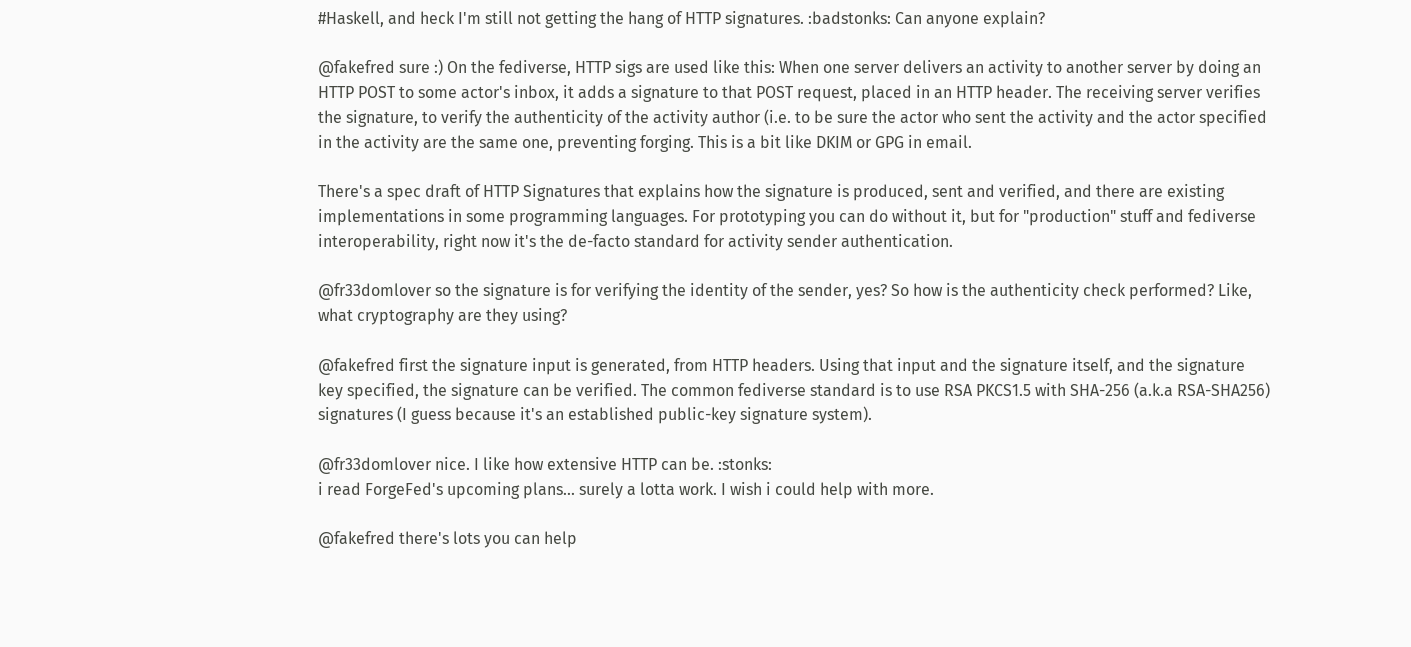#Haskell, and heck I'm still not getting the hang of HTTP signatures. :badstonks: Can anyone explain?

@fakefred sure :) On the fediverse, HTTP sigs are used like this: When one server delivers an activity to another server by doing an HTTP POST to some actor's inbox, it adds a signature to that POST request, placed in an HTTP header. The receiving server verifies the signature, to verify the authenticity of the activity author (i.e. to be sure the actor who sent the activity and the actor specified in the activity are the same one, preventing forging. This is a bit like DKIM or GPG in email.

There's a spec draft of HTTP Signatures that explains how the signature is produced, sent and verified, and there are existing implementations in some programming languages. For prototyping you can do without it, but for "production" stuff and fediverse interoperability, right now it's the de-facto standard for activity sender authentication.

@fr33domlover so the signature is for verifying the identity of the sender, yes? So how is the authenticity check performed? Like, what cryptography are they using?

@fakefred first the signature input is generated, from HTTP headers. Using that input and the signature itself, and the signature key specified, the signature can be verified. The common fediverse standard is to use RSA PKCS1.5 with SHA-256 (a.k.a RSA-SHA256) signatures (I guess because it's an established public-key signature system).

@fr33domlover nice. I like how extensive HTTP can be. :stonks:
i read ForgeFed's upcoming plans... surely a lotta work. I wish i could help with more.

@fakefred there's lots you can help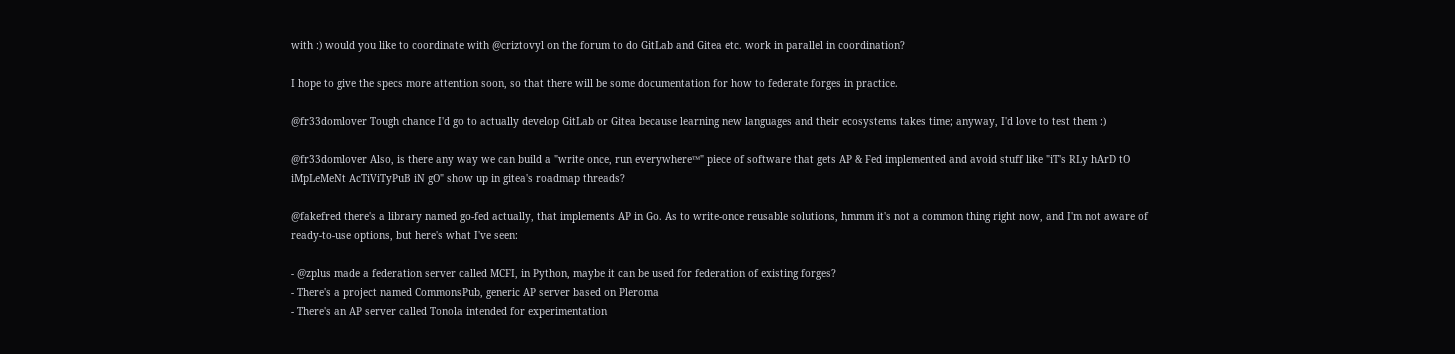with :) would you like to coordinate with @criztovyl on the forum to do GitLab and Gitea etc. work in parallel in coordination?

I hope to give the specs more attention soon, so that there will be some documentation for how to federate forges in practice.

@fr33domlover Tough chance I'd go to actually develop GitLab or Gitea because learning new languages and their ecosystems takes time; anyway, I'd love to test them :)

@fr33domlover Also, is there any way we can build a "write once, run everywhere™" piece of software that gets AP & Fed implemented and avoid stuff like "iT's RLy hArD tO iMpLeMeNt AcTiViTyPuB iN gO" show up in gitea's roadmap threads?

@fakefred there's a library named go-fed actually, that implements AP in Go. As to write-once reusable solutions, hmmm it's not a common thing right now, and I'm not aware of ready-to-use options, but here's what I've seen:

- @zplus made a federation server called MCFI, in Python, maybe it can be used for federation of existing forges?
- There's a project named CommonsPub, generic AP server based on Pleroma
- There's an AP server called Tonola intended for experimentation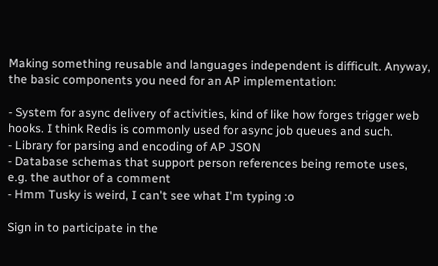Making something reusable and languages independent is difficult. Anyway, the basic components you need for an AP implementation:

- System for async delivery of activities, kind of like how forges trigger web hooks. I think Redis is commonly used for async job queues and such.
- Library for parsing and encoding of AP JSON
- Database schemas that support person references being remote uses, e.g. the author of a comment
- Hmm Tusky is weird, I can't see what I'm typing :o

Sign in to participate in the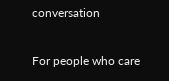conversation

For people who care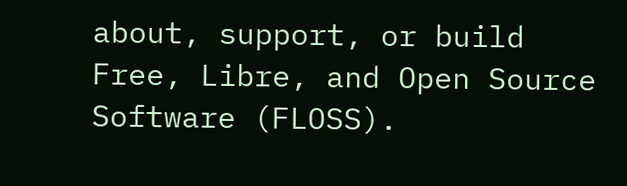about, support, or build Free, Libre, and Open Source Software (FLOSS).